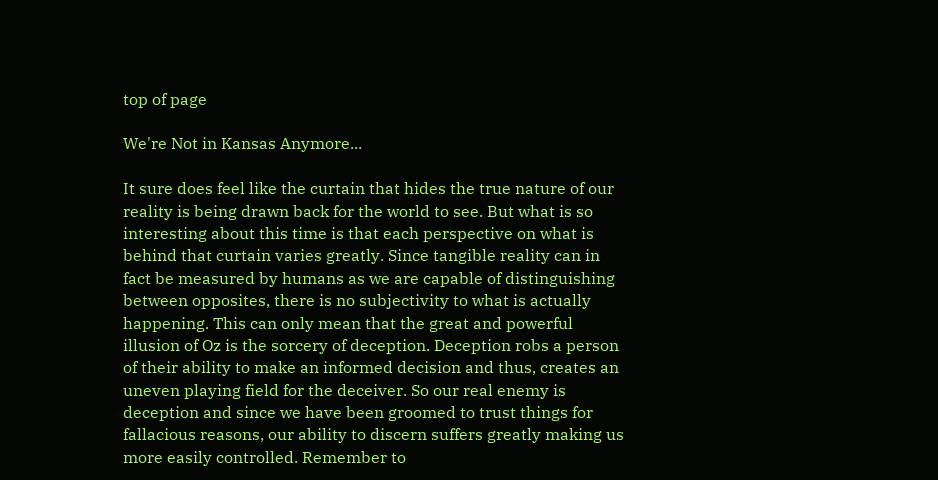top of page

We're Not in Kansas Anymore...

It sure does feel like the curtain that hides the true nature of our reality is being drawn back for the world to see. But what is so interesting about this time is that each perspective on what is behind that curtain varies greatly. Since tangible reality can in fact be measured by humans as we are capable of distinguishing between opposites, there is no subjectivity to what is actually happening. This can only mean that the great and powerful illusion of Oz is the sorcery of deception. Deception robs a person of their ability to make an informed decision and thus, creates an uneven playing field for the deceiver. So our real enemy is deception and since we have been groomed to trust things for fallacious reasons, our ability to discern suffers greatly making us more easily controlled. Remember to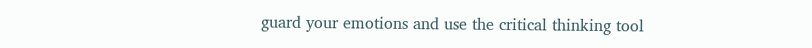guard your emotions and use the critical thinking tool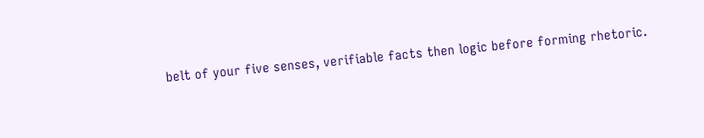belt of your five senses, verifiable facts then logic before forming rhetoric.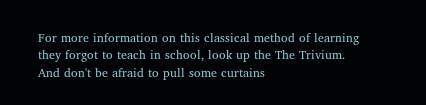For more information on this classical method of learning they forgot to teach in school, look up the The Trivium. And don't be afraid to pull some curtains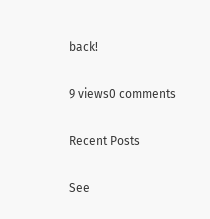back!

9 views0 comments

Recent Posts

See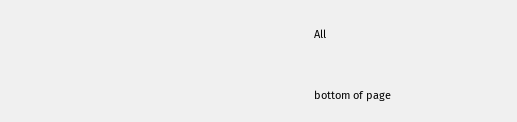All


bottom of page